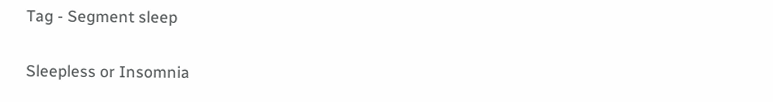Tag - Segment sleep

Sleepless or Insomnia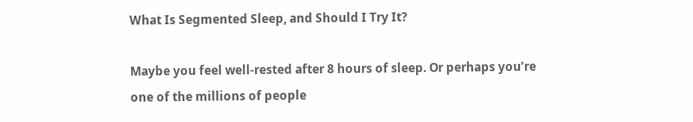What Is Segmented Sleep, and Should I Try It?

Maybe you feel well-rested after 8 hours of sleep. Or perhaps you’re one of the millions of people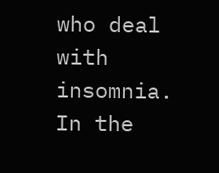who deal with insomnia. In the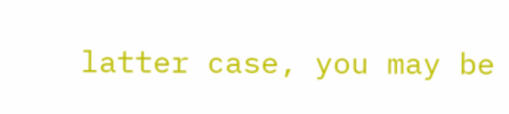latter case, you may be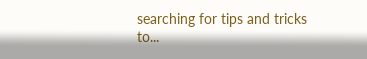searching for tips and tricks to...